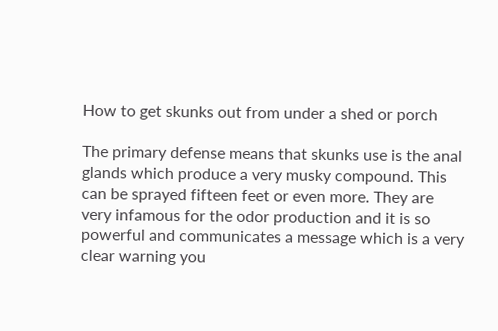How to get skunks out from under a shed or porch

The primary defense means that skunks use is the anal glands which produce a very musky compound. This can be sprayed fifteen feet or even more. They are very infamous for the odor production and it is so powerful and communicates a message which is a very clear warning you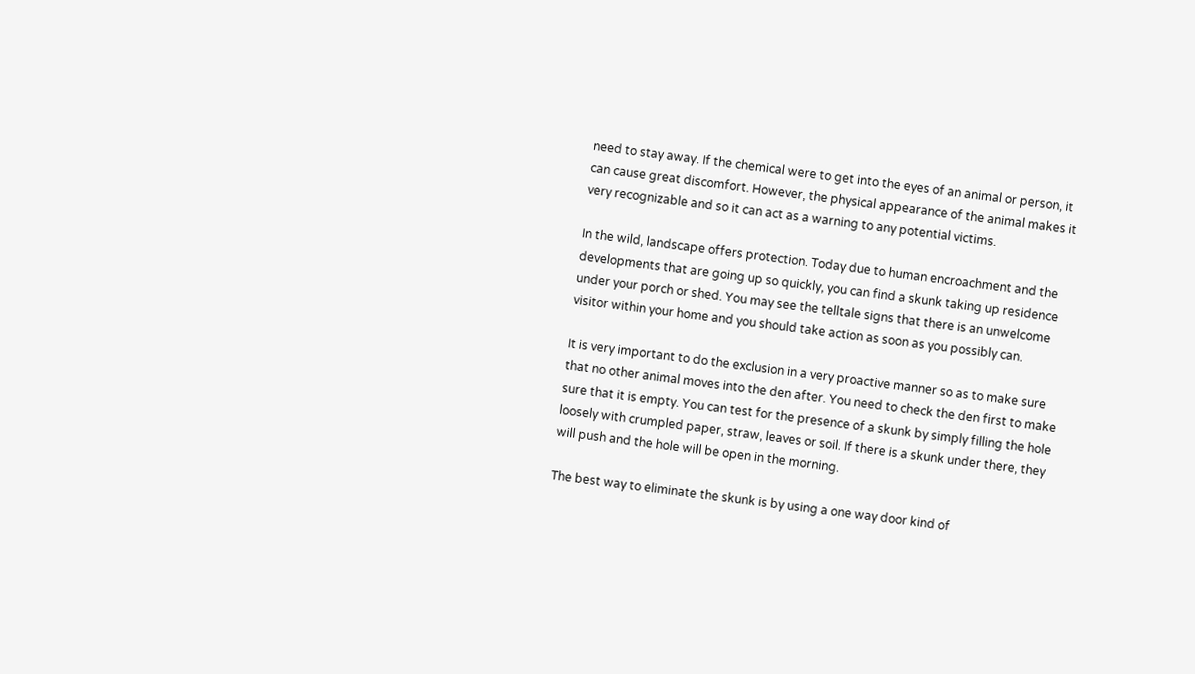need to stay away. If the chemical were to get into the eyes of an animal or person, it can cause great discomfort. However, the physical appearance of the animal makes it very recognizable and so it can act as a warning to any potential victims.

In the wild, landscape offers protection. Today due to human encroachment and the developments that are going up so quickly, you can find a skunk taking up residence under your porch or shed. You may see the telltale signs that there is an unwelcome visitor within your home and you should take action as soon as you possibly can.

It is very important to do the exclusion in a very proactive manner so as to make sure that no other animal moves into the den after. You need to check the den first to make sure that it is empty. You can test for the presence of a skunk by simply filling the hole loosely with crumpled paper, straw, leaves or soil. If there is a skunk under there, they will push and the hole will be open in the morning.

The best way to eliminate the skunk is by using a one way door kind of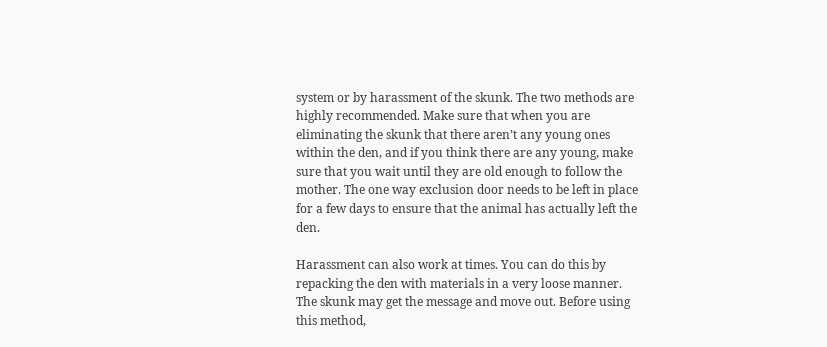system or by harassment of the skunk. The two methods are highly recommended. Make sure that when you are eliminating the skunk that there aren’t any young ones within the den, and if you think there are any young, make sure that you wait until they are old enough to follow the mother. The one way exclusion door needs to be left in place for a few days to ensure that the animal has actually left the den.

Harassment can also work at times. You can do this by repacking the den with materials in a very loose manner. The skunk may get the message and move out. Before using this method,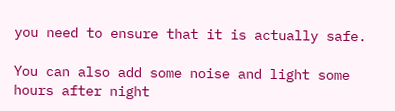you need to ensure that it is actually safe.

You can also add some noise and light some hours after night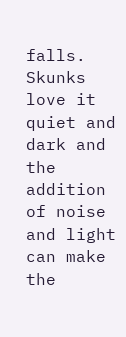falls. Skunks love it quiet and dark and the addition of noise and light can make the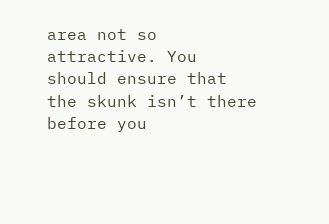area not so attractive. You should ensure that the skunk isn’t there before you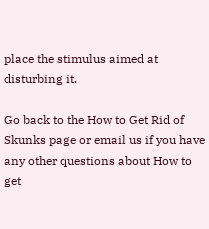place the stimulus aimed at disturbing it.

Go back to the How to Get Rid of Skunks page or email us if you have any other questions about How to get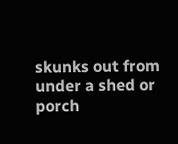skunks out from under a shed or porch